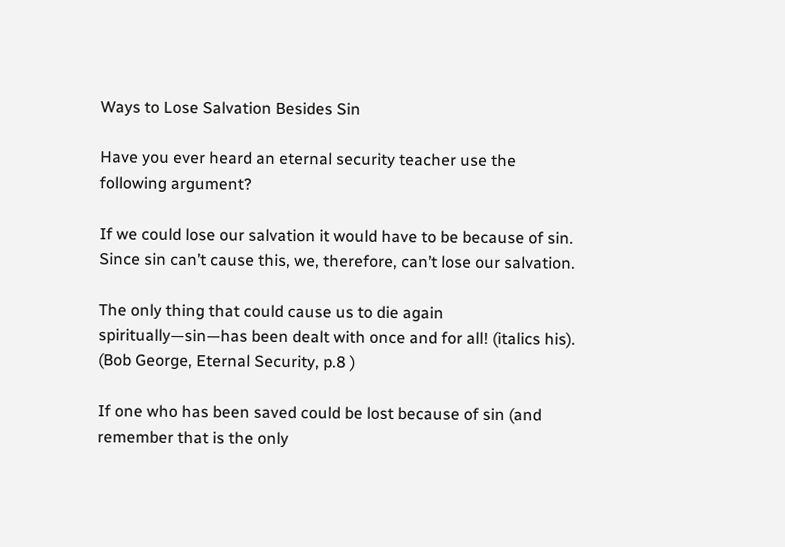Ways to Lose Salvation Besides Sin

Have you ever heard an eternal security teacher use the following argument?

If we could lose our salvation it would have to be because of sin. Since sin can’t cause this, we, therefore, can’t lose our salvation.

The only thing that could cause us to die again spiritually—sin—has been dealt with once and for all! (italics his). (Bob George, Eternal Security, p.8 )

If one who has been saved could be lost because of sin (and remember that is the only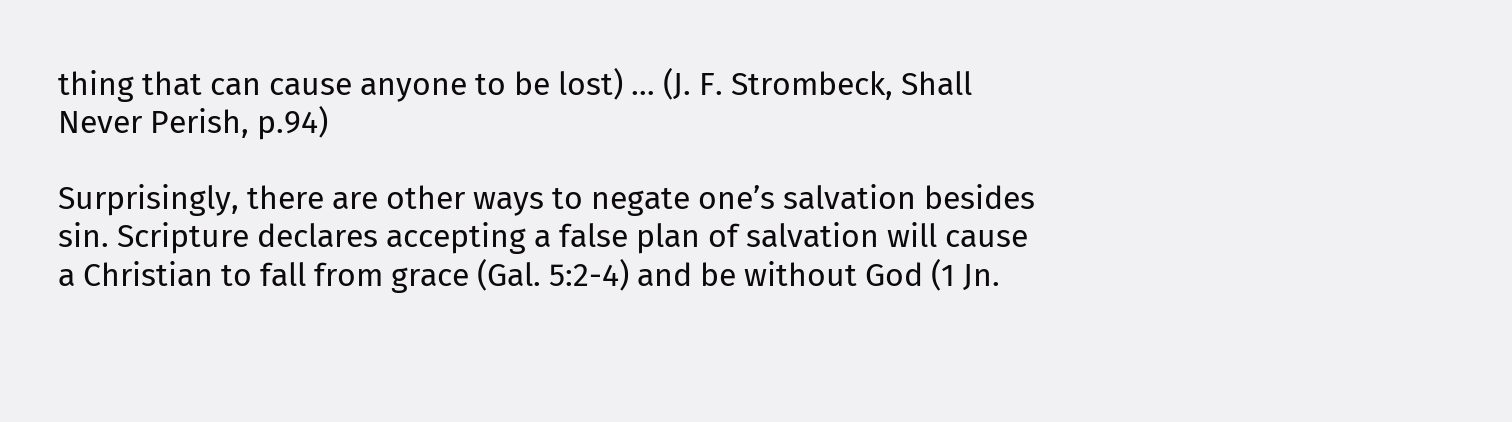thing that can cause anyone to be lost) … (J. F. Strombeck, Shall Never Perish, p.94)

Surprisingly, there are other ways to negate one’s salvation besides sin. Scripture declares accepting a false plan of salvation will cause a Christian to fall from grace (Gal. 5:2-4) and be without God (1 Jn.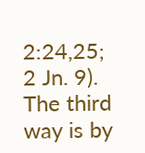2:24,25; 2 Jn. 9). The third way is by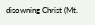disowning Christ (Mt.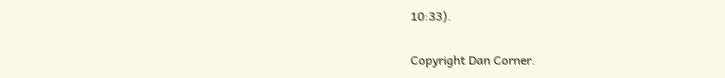10:33).

Copyright Dan Corner.